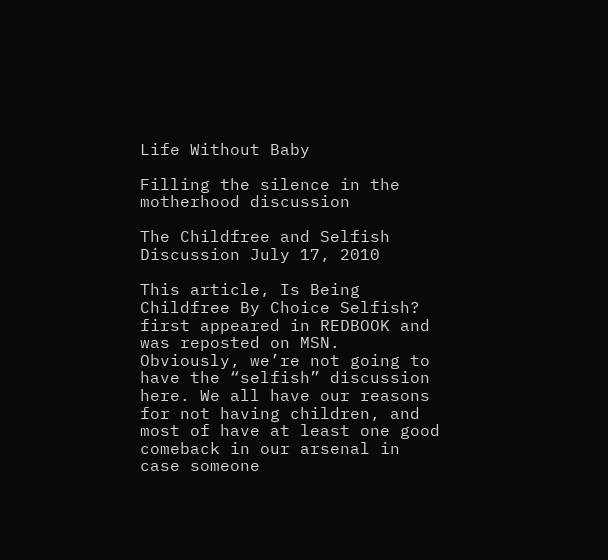Life Without Baby

Filling the silence in the motherhood discussion

The Childfree and Selfish Discussion July 17, 2010

This article, Is Being Childfree By Choice Selfish? first appeared in REDBOOK and was reposted on MSN. Obviously, we’re not going to have the “selfish” discussion here. We all have our reasons for not having children, and most of have at least one good comeback in our arsenal in case someone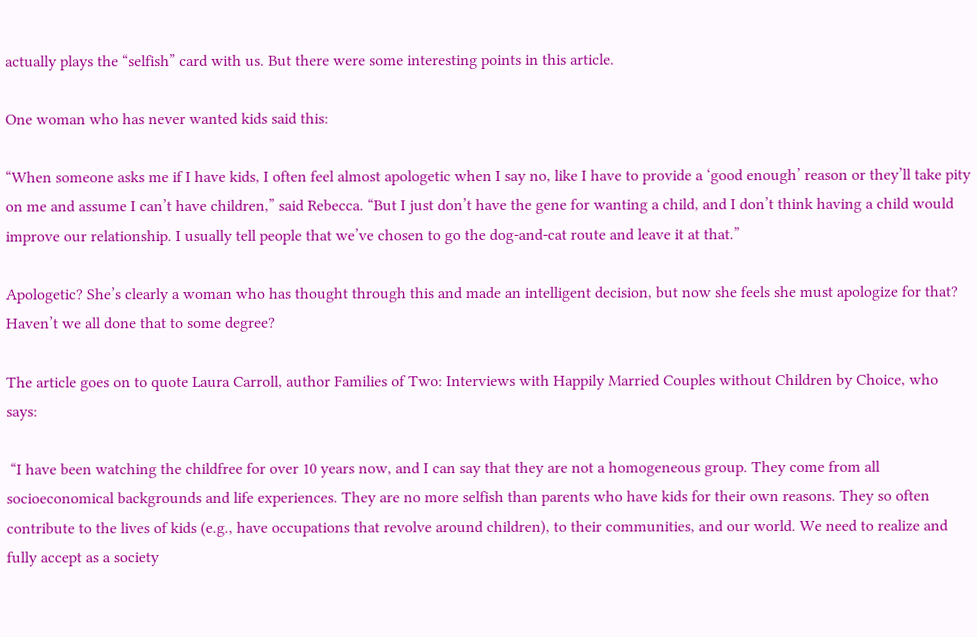actually plays the “selfish” card with us. But there were some interesting points in this article.

One woman who has never wanted kids said this:

“When someone asks me if I have kids, I often feel almost apologetic when I say no, like I have to provide a ‘good enough’ reason or they’ll take pity on me and assume I can’t have children,” said Rebecca. “But I just don’t have the gene for wanting a child, and I don’t think having a child would improve our relationship. I usually tell people that we’ve chosen to go the dog-and-cat route and leave it at that.”

Apologetic? She’s clearly a woman who has thought through this and made an intelligent decision, but now she feels she must apologize for that? Haven’t we all done that to some degree?

The article goes on to quote Laura Carroll, author Families of Two: Interviews with Happily Married Couples without Children by Choice, who says:

 “I have been watching the childfree for over 10 years now, and I can say that they are not a homogeneous group. They come from all socioeconomical backgrounds and life experiences. They are no more selfish than parents who have kids for their own reasons. They so often contribute to the lives of kids (e.g., have occupations that revolve around children), to their communities, and our world. We need to realize and fully accept as a society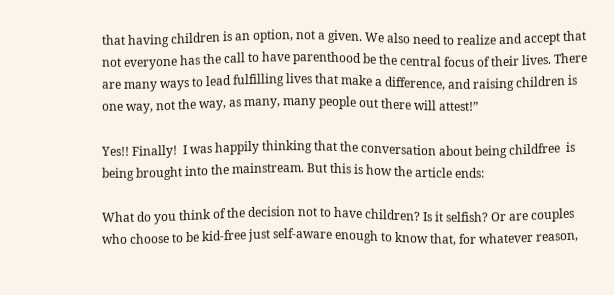that having children is an option, not a given. We also need to realize and accept that not everyone has the call to have parenthood be the central focus of their lives. There are many ways to lead fulfilling lives that make a difference, and raising children is one way, not the way, as many, many people out there will attest!”

Yes!! Finally!  I was happily thinking that the conversation about being childfree  is being brought into the mainstream. But this is how the article ends:

What do you think of the decision not to have children? Is it selfish? Or are couples who choose to be kid-free just self-aware enough to know that, for whatever reason,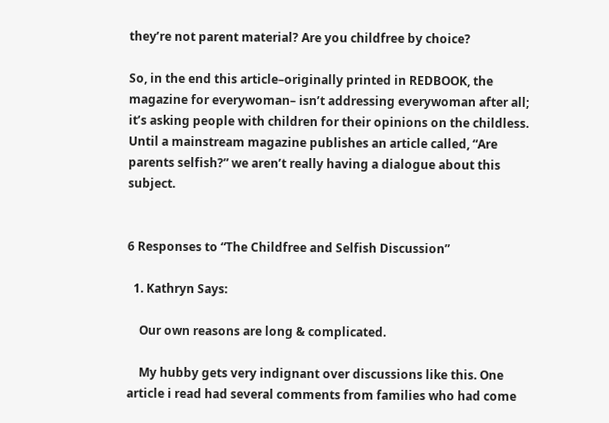they’re not parent material? Are you childfree by choice?

So, in the end this article–originally printed in REDBOOK, the magazine for everywoman– isn’t addressing everywoman after all; it’s asking people with children for their opinions on the childless. Until a mainstream magazine publishes an article called, “Are parents selfish?” we aren’t really having a dialogue about this subject.


6 Responses to “The Childfree and Selfish Discussion”

  1. Kathryn Says:

    Our own reasons are long & complicated.

    My hubby gets very indignant over discussions like this. One article i read had several comments from families who had come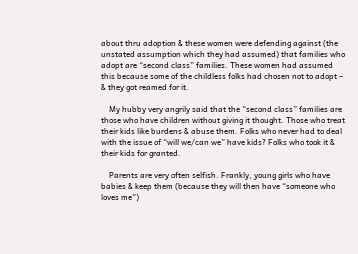about thru adoption & these women were defending against (the unstated assumption which they had assumed) that families who adopt are “second class” families. These women had assumed this because some of the childless folks had chosen not to adopt – & they got reamed for it.

    My hubby very angrily said that the “second class” families are those who have children without giving it thought. Those who treat their kids like burdens & abuse them. Folks who never had to deal with the issue of “will we/can we” have kids? Folks who took it & their kids for granted.

    Parents are very often selfish. Frankly, young girls who have babies & keep them (because they will then have “someone who loves me”)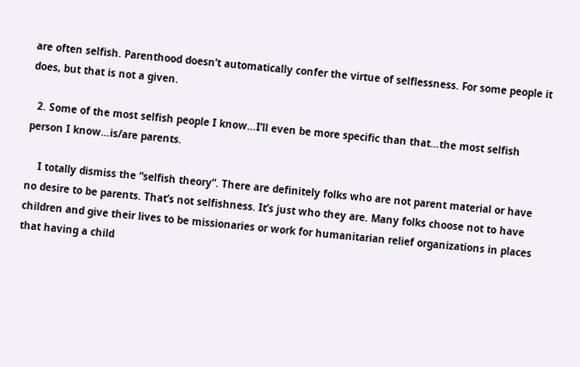are often selfish. Parenthood doesn’t automatically confer the virtue of selflessness. For some people it does, but that is not a given.

  2. Some of the most selfish people I know…I’ll even be more specific than that…the most selfish person I know…is/are parents.

    I totally dismiss the “selfish theory”. There are definitely folks who are not parent material or have no desire to be parents. That’s not selfishness. It’s just who they are. Many folks choose not to have children and give their lives to be missionaries or work for humanitarian relief organizations in places that having a child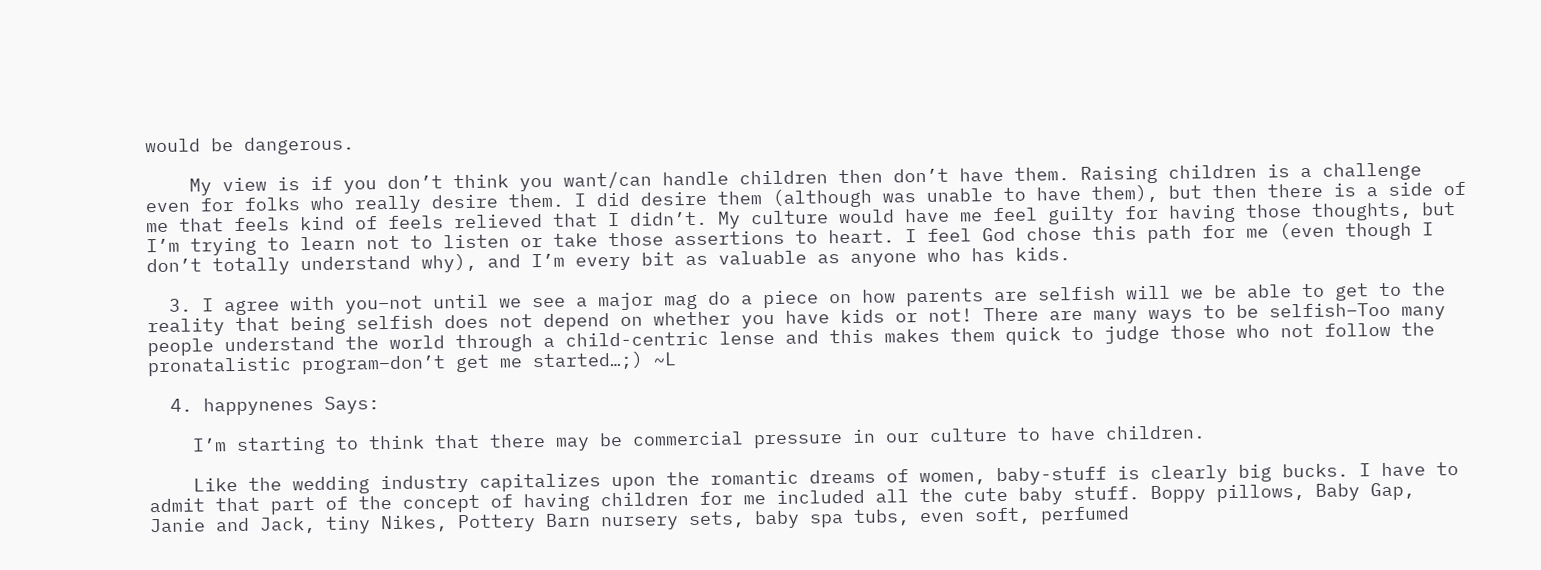would be dangerous.

    My view is if you don’t think you want/can handle children then don’t have them. Raising children is a challenge even for folks who really desire them. I did desire them (although was unable to have them), but then there is a side of me that feels kind of feels relieved that I didn’t. My culture would have me feel guilty for having those thoughts, but I’m trying to learn not to listen or take those assertions to heart. I feel God chose this path for me (even though I don’t totally understand why), and I’m every bit as valuable as anyone who has kids.

  3. I agree with you–not until we see a major mag do a piece on how parents are selfish will we be able to get to the reality that being selfish does not depend on whether you have kids or not! There are many ways to be selfish–Too many people understand the world through a child-centric lense and this makes them quick to judge those who not follow the pronatalistic program–don’t get me started…;) ~L

  4. happynenes Says:

    I’m starting to think that there may be commercial pressure in our culture to have children.

    Like the wedding industry capitalizes upon the romantic dreams of women, baby-stuff is clearly big bucks. I have to admit that part of the concept of having children for me included all the cute baby stuff. Boppy pillows, Baby Gap, Janie and Jack, tiny Nikes, Pottery Barn nursery sets, baby spa tubs, even soft, perfumed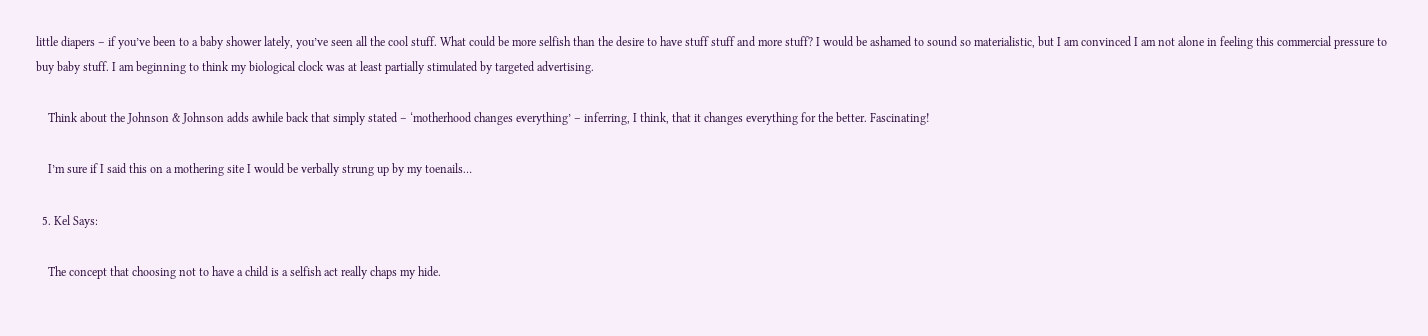little diapers – if you’ve been to a baby shower lately, you’ve seen all the cool stuff. What could be more selfish than the desire to have stuff stuff and more stuff? I would be ashamed to sound so materialistic, but I am convinced I am not alone in feeling this commercial pressure to buy baby stuff. I am beginning to think my biological clock was at least partially stimulated by targeted advertising.

    Think about the Johnson & Johnson adds awhile back that simply stated – ‘motherhood changes everything’ – inferring, I think, that it changes everything for the better. Fascinating!

    I’m sure if I said this on a mothering site I would be verbally strung up by my toenails…

  5. Kel Says:

    The concept that choosing not to have a child is a selfish act really chaps my hide.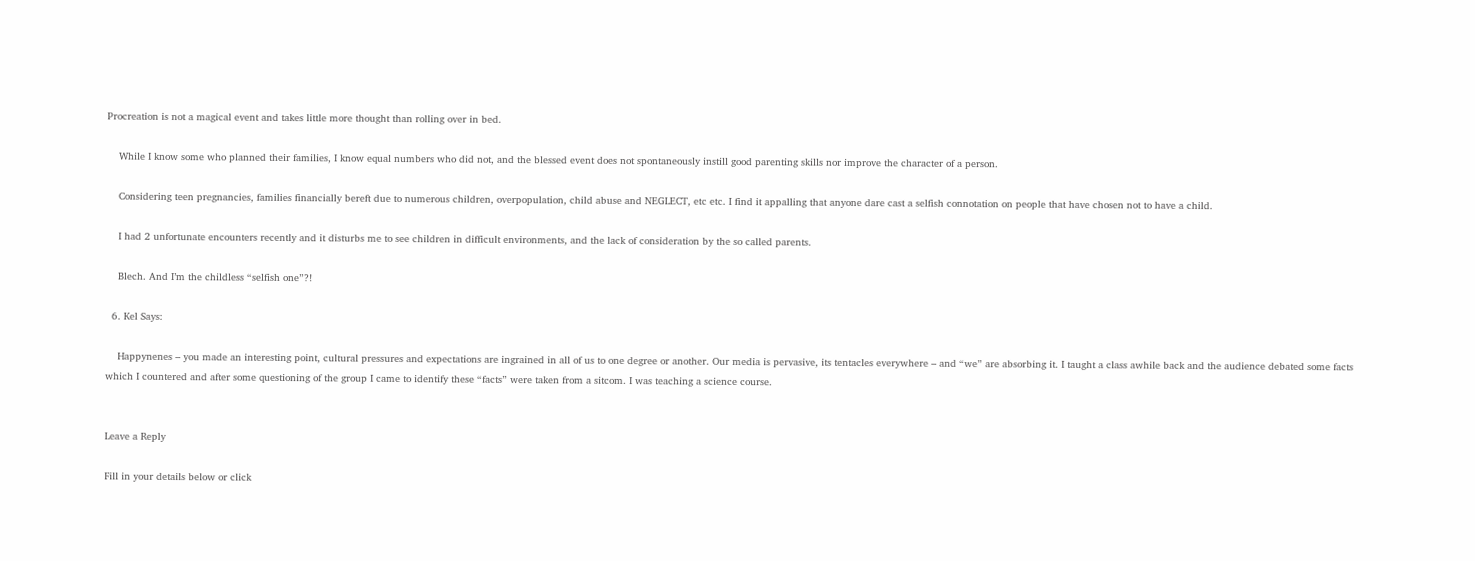Procreation is not a magical event and takes little more thought than rolling over in bed.

    While I know some who planned their families, I know equal numbers who did not, and the blessed event does not spontaneously instill good parenting skills nor improve the character of a person.

    Considering teen pregnancies, families financially bereft due to numerous children, overpopulation, child abuse and NEGLECT, etc etc. I find it appalling that anyone dare cast a selfish connotation on people that have chosen not to have a child.

    I had 2 unfortunate encounters recently and it disturbs me to see children in difficult environments, and the lack of consideration by the so called parents.

    Blech. And I’m the childless “selfish one”?!

  6. Kel Says:

    Happynenes – you made an interesting point, cultural pressures and expectations are ingrained in all of us to one degree or another. Our media is pervasive, its tentacles everywhere – and “we” are absorbing it. I taught a class awhile back and the audience debated some facts which I countered and after some questioning of the group I came to identify these “facts” were taken from a sitcom. I was teaching a science course.


Leave a Reply

Fill in your details below or click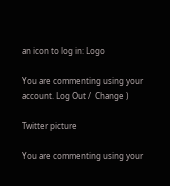an icon to log in: Logo

You are commenting using your account. Log Out /  Change )

Twitter picture

You are commenting using your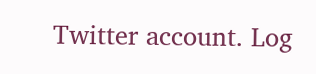Twitter account. Log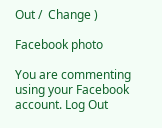Out /  Change )

Facebook photo

You are commenting using your Facebook account. Log Out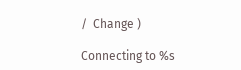/  Change )

Connecting to %s